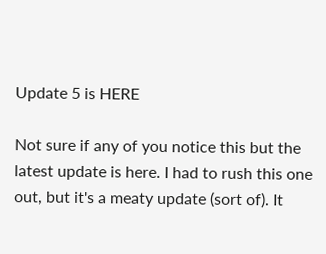Update 5 is HERE

Not sure if any of you notice this but the latest update is here. I had to rush this one out, but it's a meaty update (sort of). It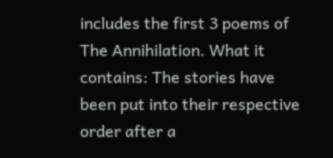includes the first 3 poems of The Annihilation. What it contains: The stories have been put into their respective order after a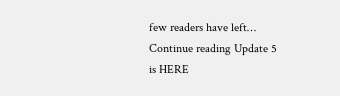few readers have left… Continue reading Update 5 is HERE